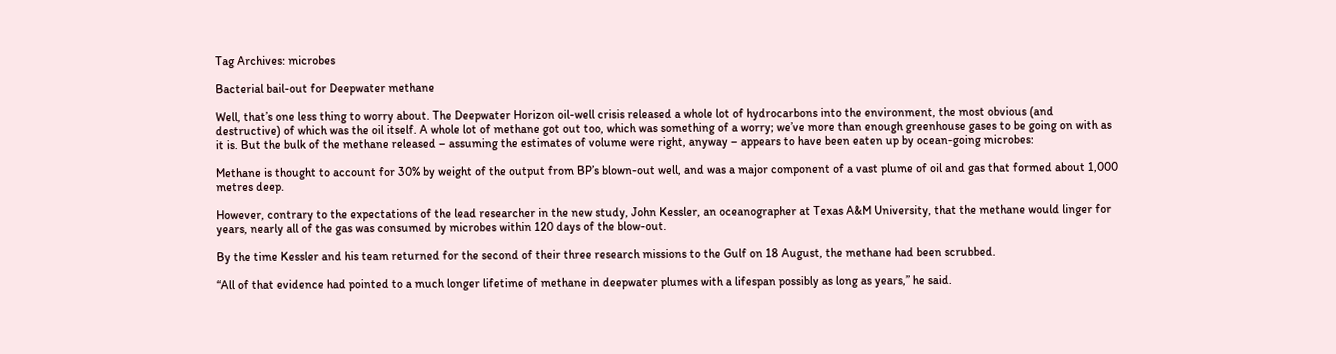Tag Archives: microbes

Bacterial bail-out for Deepwater methane

Well, that’s one less thing to worry about. The Deepwater Horizon oil-well crisis released a whole lot of hydrocarbons into the environment, the most obvious (and destructive) of which was the oil itself. A whole lot of methane got out too, which was something of a worry; we’ve more than enough greenhouse gases to be going on with as it is. But the bulk of the methane released – assuming the estimates of volume were right, anyway – appears to have been eaten up by ocean-going microbes:

Methane is thought to account for 30% by weight of the output from BP’s blown-out well, and was a major component of a vast plume of oil and gas that formed about 1,000 metres deep.

However, contrary to the expectations of the lead researcher in the new study, John Kessler, an oceanographer at Texas A&M University, that the methane would linger for years, nearly all of the gas was consumed by microbes within 120 days of the blow-out.

By the time Kessler and his team returned for the second of their three research missions to the Gulf on 18 August, the methane had been scrubbed.

“All of that evidence had pointed to a much longer lifetime of methane in deepwater plumes with a lifespan possibly as long as years,” he said.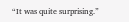“It was quite surprising.”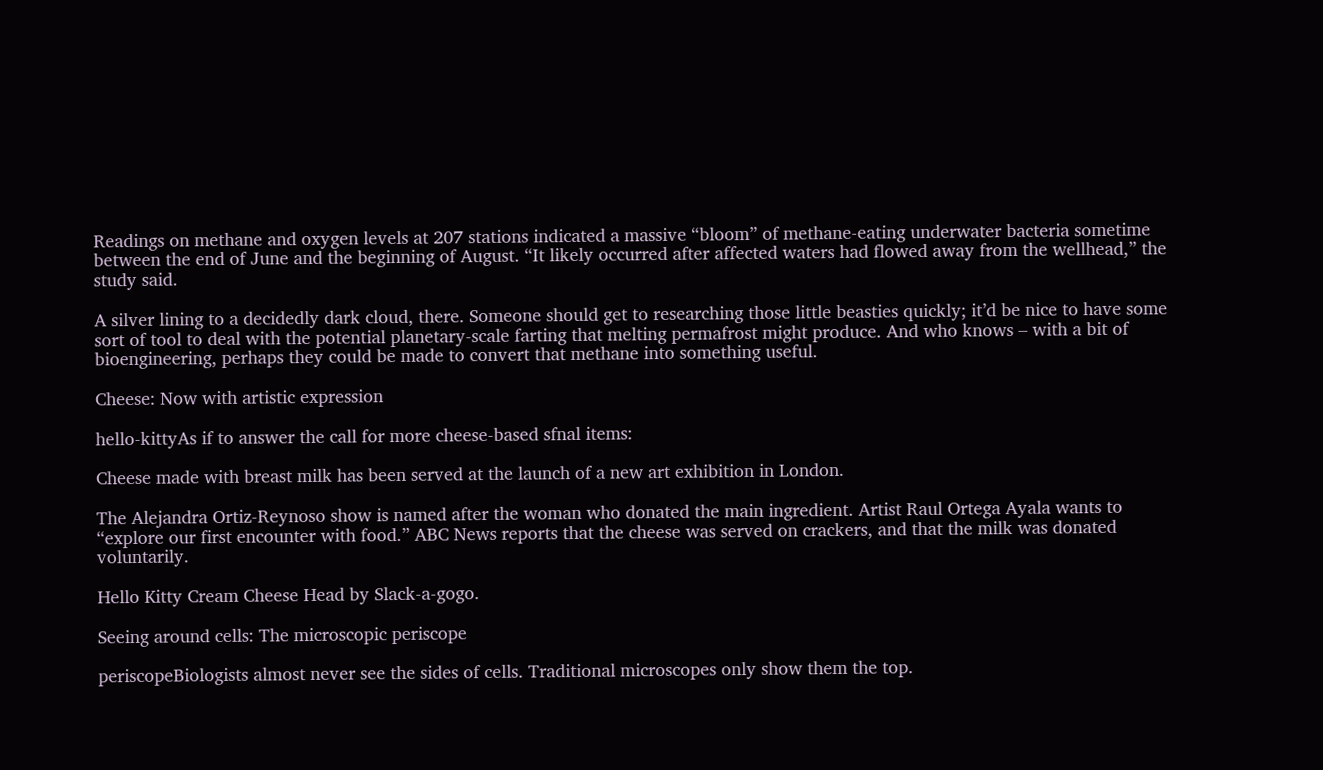Readings on methane and oxygen levels at 207 stations indicated a massive “bloom” of methane-eating underwater bacteria sometime between the end of June and the beginning of August. “It likely occurred after affected waters had flowed away from the wellhead,” the study said.

A silver lining to a decidedly dark cloud, there. Someone should get to researching those little beasties quickly; it’d be nice to have some sort of tool to deal with the potential planetary-scale farting that melting permafrost might produce. And who knows – with a bit of bioengineering, perhaps they could be made to convert that methane into something useful.

Cheese: Now with artistic expression

hello-kittyAs if to answer the call for more cheese-based sfnal items:

Cheese made with breast milk has been served at the launch of a new art exhibition in London.

The Alejandra Ortiz-Reynoso show is named after the woman who donated the main ingredient. Artist Raul Ortega Ayala wants to “explore our first encounter with food.” ABC News reports that the cheese was served on crackers, and that the milk was donated voluntarily.

Hello Kitty Cream Cheese Head by Slack-a-gogo.

Seeing around cells: The microscopic periscope

periscopeBiologists almost never see the sides of cells. Traditional microscopes only show them the top.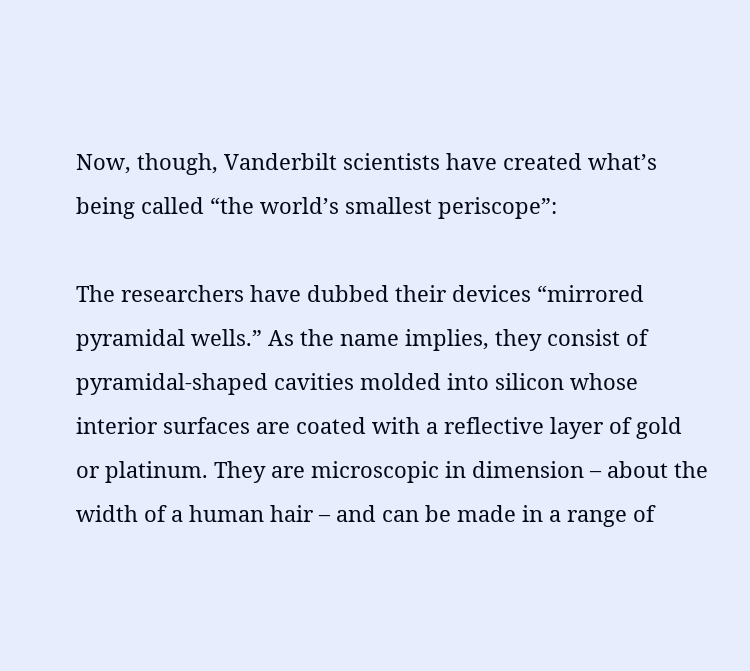Now, though, Vanderbilt scientists have created what’s being called “the world’s smallest periscope”:

The researchers have dubbed their devices “mirrored pyramidal wells.” As the name implies, they consist of pyramidal-shaped cavities molded into silicon whose interior surfaces are coated with a reflective layer of gold or platinum. They are microscopic in dimension – about the width of a human hair – and can be made in a range of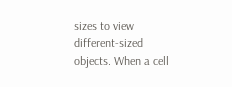sizes to view different-sized objects. When a cell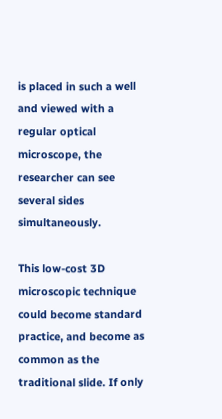is placed in such a well and viewed with a regular optical microscope, the researcher can see several sides simultaneously.

This low-cost 3D microscopic technique could become standard practice, and become as common as the traditional slide. If only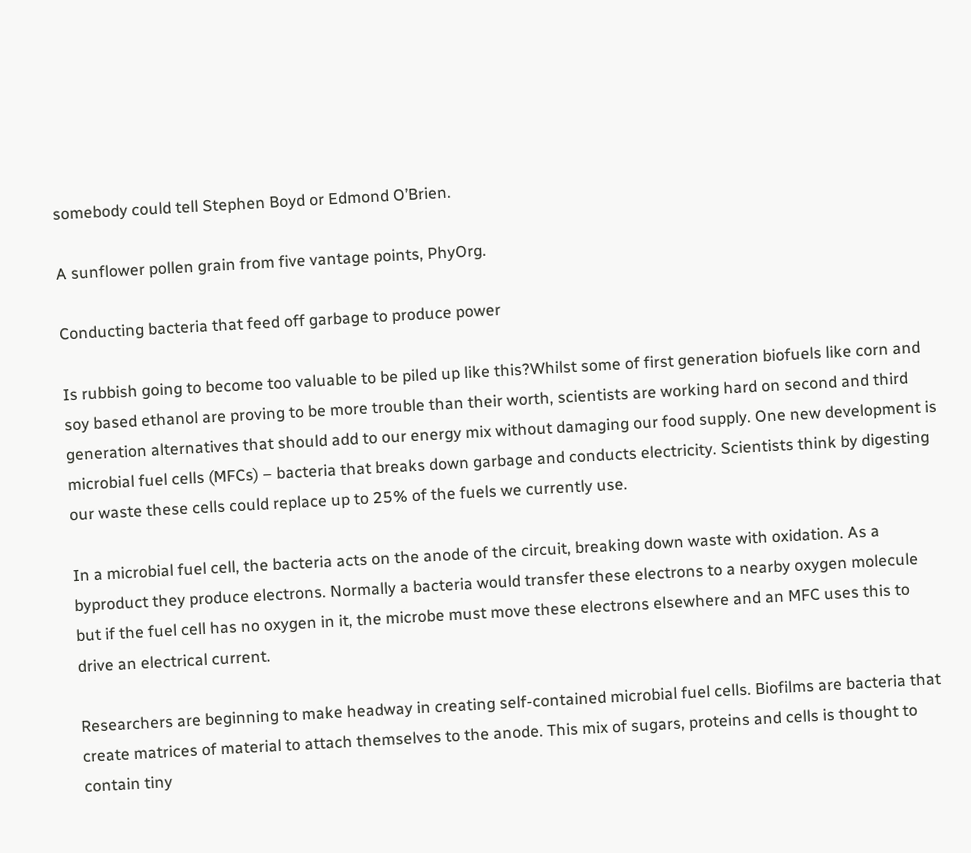somebody could tell Stephen Boyd or Edmond O’Brien.

A sunflower pollen grain from five vantage points, PhyOrg.

Conducting bacteria that feed off garbage to produce power

Is rubbish going to become too valuable to be piled up like this?Whilst some of first generation biofuels like corn and soy based ethanol are proving to be more trouble than their worth, scientists are working hard on second and third generation alternatives that should add to our energy mix without damaging our food supply. One new development is microbial fuel cells (MFCs) – bacteria that breaks down garbage and conducts electricity. Scientists think by digesting our waste these cells could replace up to 25% of the fuels we currently use.

In a microbial fuel cell, the bacteria acts on the anode of the circuit, breaking down waste with oxidation. As a byproduct they produce electrons. Normally a bacteria would transfer these electrons to a nearby oxygen molecule but if the fuel cell has no oxygen in it, the microbe must move these electrons elsewhere and an MFC uses this to drive an electrical current.

Researchers are beginning to make headway in creating self-contained microbial fuel cells. Biofilms are bacteria that create matrices of material to attach themselves to the anode. This mix of sugars, proteins and cells is thought to contain tiny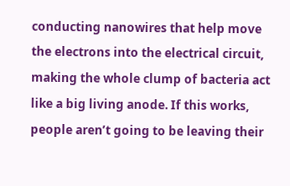conducting nanowires that help move the electrons into the electrical circuit, making the whole clump of bacteria act like a big living anode. If this works, people aren’t going to be leaving their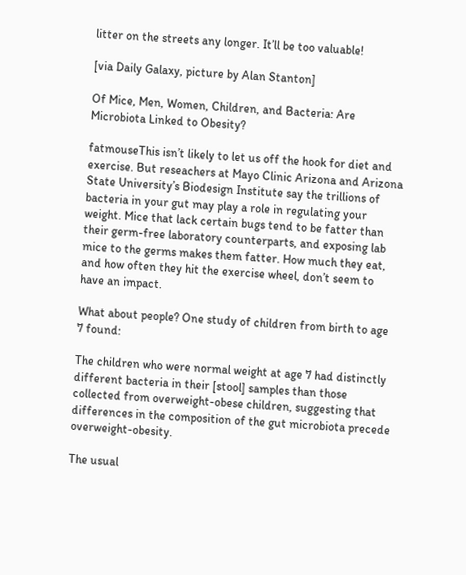litter on the streets any longer. It’ll be too valuable!

[via Daily Galaxy, picture by Alan Stanton]

Of Mice, Men, Women, Children, and Bacteria: Are Microbiota Linked to Obesity?

fatmouseThis isn’t likely to let us off the hook for diet and exercise. But reseachers at Mayo Clinic Arizona and Arizona State University’s Biodesign Institute say the trillions of bacteria in your gut may play a role in regulating your weight. Mice that lack certain bugs tend to be fatter than their germ-free laboratory counterparts, and exposing lab mice to the germs makes them fatter. How much they eat, and how often they hit the exercise wheel, don’t seem to have an impact.

What about people? One study of children from birth to age 7 found:

The children who were normal weight at age 7 had distinctly different bacteria in their [stool] samples than those collected from overweight-obese children, suggesting that differences in the composition of the gut microbiota precede overweight-obesity.

The usual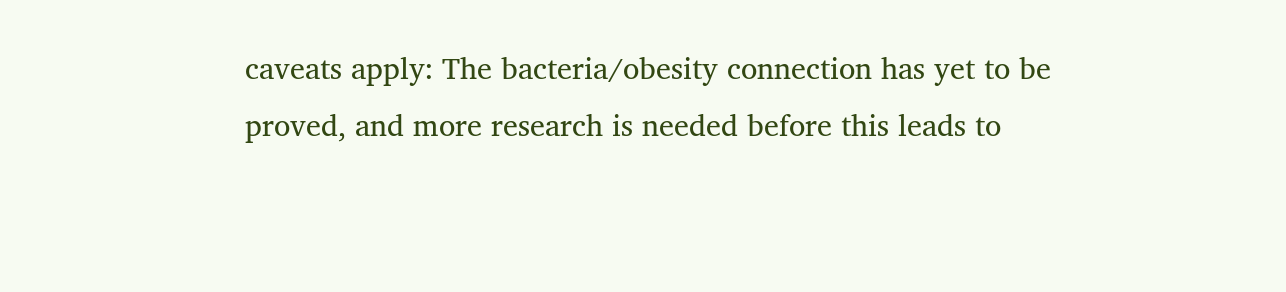caveats apply: The bacteria/obesity connection has yet to be proved, and more research is needed before this leads to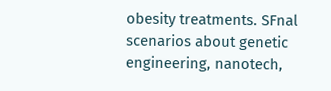obesity treatments. SFnal scenarios about genetic engineering, nanotech,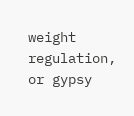weight regulation, or gypsy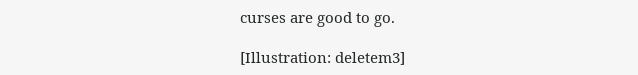curses are good to go.

[Illustration: deletem3]